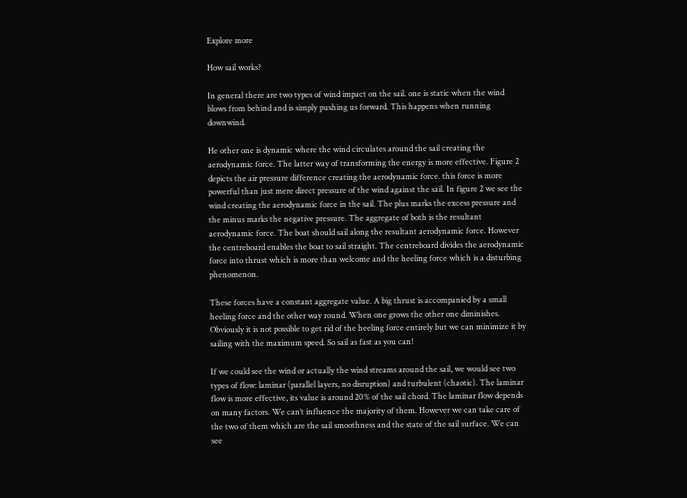Explore more

How sail works?

In general there are two types of wind impact on the sail. one is static when the wind blows from behind and is simply pushing us forward. This happens when running downwind.

He other one is dynamic where the wind circulates around the sail creating the aerodynamic force. The latter way of transforming the energy is more effective. Figure 2 depicts the air pressure difference creating the aerodynamic force. this force is more powerful than just mere direct pressure of the wind against the sail. In figure 2 we see the wind creating the aerodynamic force in the sail. The plus marks the excess pressure and the minus marks the negative pressure. The aggregate of both is the resultant aerodynamic force. The boat should sail along the resultant aerodynamic force. However the centreboard enables the boat to sail straight. The centreboard divides the aerodynamic force into thrust which is more than welcome and the heeling force which is a disturbing phenomenon.

These forces have a constant aggregate value. A big thrust is accompanied by a small heeling force and the other way round. When one grows the other one diminishes. Obviously it is not possible to get rid of the heeling force entirely but we can minimize it by sailing with the maximum speed. So sail as fast as you can!

If we could see the wind or actually the wind streams around the sail, we would see two types of flow: laminar (parallel layers, no disruption) and turbulent (chaotic). The laminar flow is more effective, its value is around 20% of the sail chord. The laminar flow depends on many factors. We can’t influence the majority of them. However we can take care of the two of them which are the sail smoothness and the state of the sail surface. We can see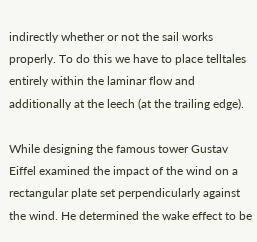indirectly whether or not the sail works properly. To do this we have to place telltales entirely within the laminar flow and additionally at the leech (at the trailing edge).

While designing the famous tower Gustav Eiffel examined the impact of the wind on a rectangular plate set perpendicularly against the wind. He determined the wake effect to be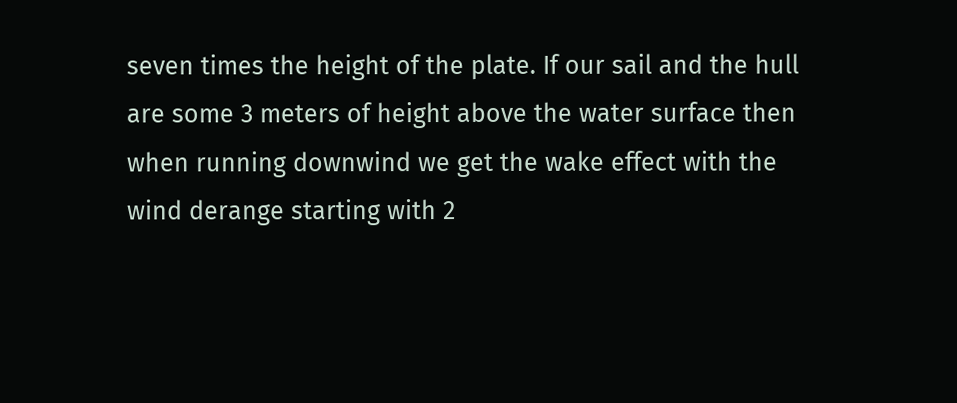seven times the height of the plate. If our sail and the hull are some 3 meters of height above the water surface then when running downwind we get the wake effect with the wind derange starting with 2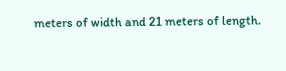meters of width and 21 meters of length.